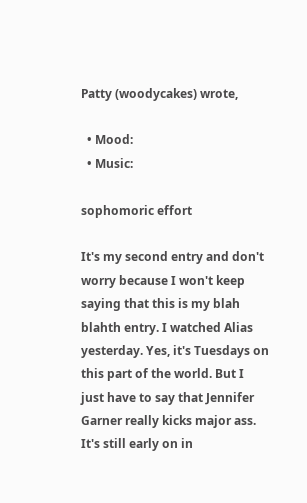Patty (woodycakes) wrote,

  • Mood:
  • Music:

sophomoric effort

It's my second entry and don't worry because I won't keep saying that this is my blah blahth entry. I watched Alias yesterday. Yes, it's Tuesdays on this part of the world. But I just have to say that Jennifer Garner really kicks major ass. It's still early on in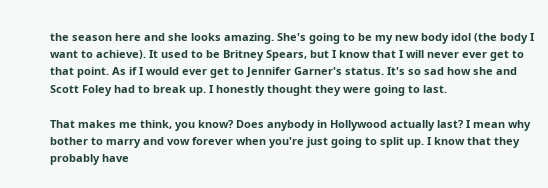the season here and she looks amazing. She's going to be my new body idol (the body I want to achieve). It used to be Britney Spears, but I know that I will never ever get to that point. As if I would ever get to Jennifer Garner's status. It's so sad how she and Scott Foley had to break up. I honestly thought they were going to last.

That makes me think, you know? Does anybody in Hollywood actually last? I mean why bother to marry and vow forever when you're just going to split up. I know that they probably have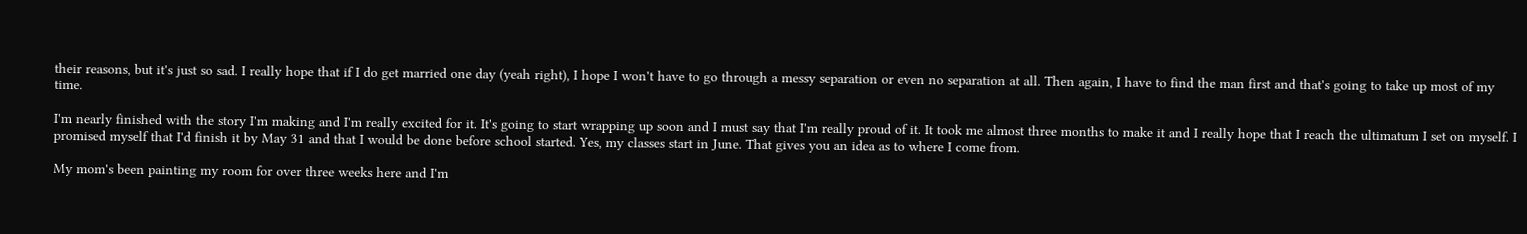their reasons, but it's just so sad. I really hope that if I do get married one day (yeah right), I hope I won't have to go through a messy separation or even no separation at all. Then again, I have to find the man first and that's going to take up most of my time.

I'm nearly finished with the story I'm making and I'm really excited for it. It's going to start wrapping up soon and I must say that I'm really proud of it. It took me almost three months to make it and I really hope that I reach the ultimatum I set on myself. I promised myself that I'd finish it by May 31 and that I would be done before school started. Yes, my classes start in June. That gives you an idea as to where I come from.

My mom's been painting my room for over three weeks here and I'm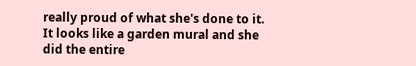really proud of what she's done to it. It looks like a garden mural and she did the entire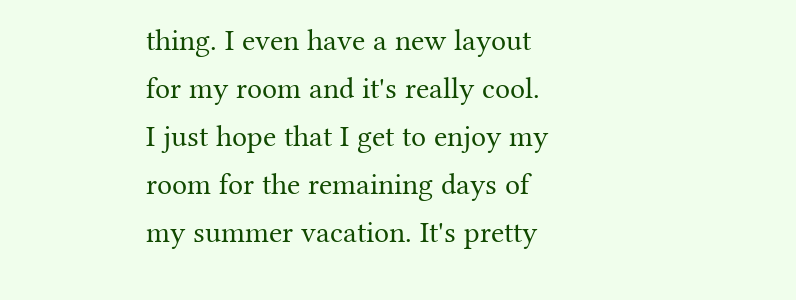thing. I even have a new layout for my room and it's really cool. I just hope that I get to enjoy my room for the remaining days of my summer vacation. It's pretty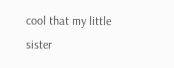cool that my little sister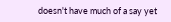doesn't have much of a say yet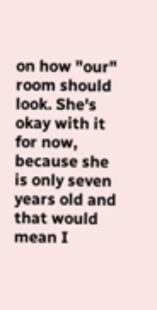on how "our" room should look. She's okay with it for now, because she is only seven years old and that would mean I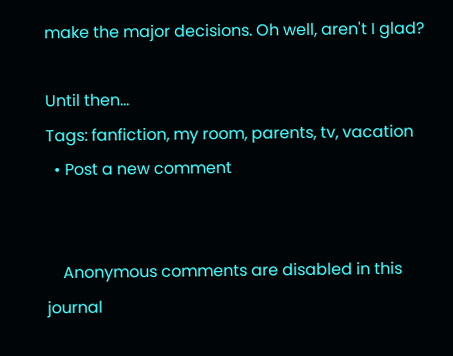make the major decisions. Oh well, aren't I glad?

Until then...
Tags: fanfiction, my room, parents, tv, vacation
  • Post a new comment


    Anonymous comments are disabled in this journal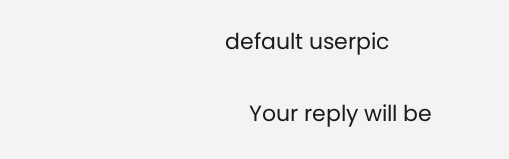default userpic

    Your reply will be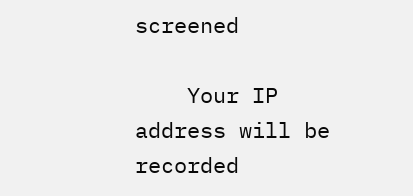screened

    Your IP address will be recorded